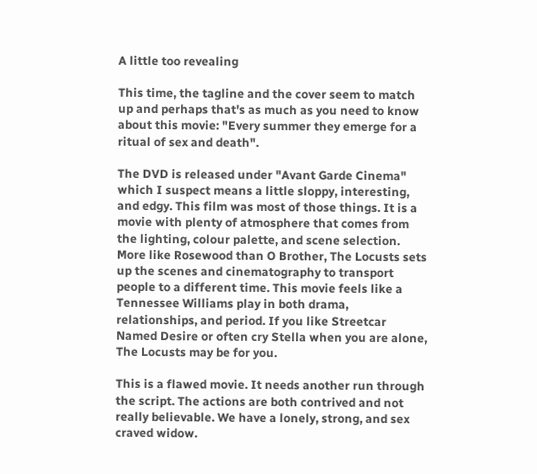A little too revealing

This time, the tagline and the cover seem to match up and perhaps that's as much as you need to know about this movie: "Every summer they emerge for a ritual of sex and death".

The DVD is released under "Avant Garde Cinema" which I suspect means a little sloppy, interesting, and edgy. This film was most of those things. It is a movie with plenty of atmosphere that comes from the lighting, colour palette, and scene selection. More like Rosewood than O Brother, The Locusts sets up the scenes and cinematography to transport people to a different time. This movie feels like a Tennessee Williams play in both drama, relationships, and period. If you like Streetcar Named Desire or often cry Stella when you are alone, The Locusts may be for you.

This is a flawed movie. It needs another run through the script. The actions are both contrived and not really believable. We have a lonely, strong, and sex craved widow.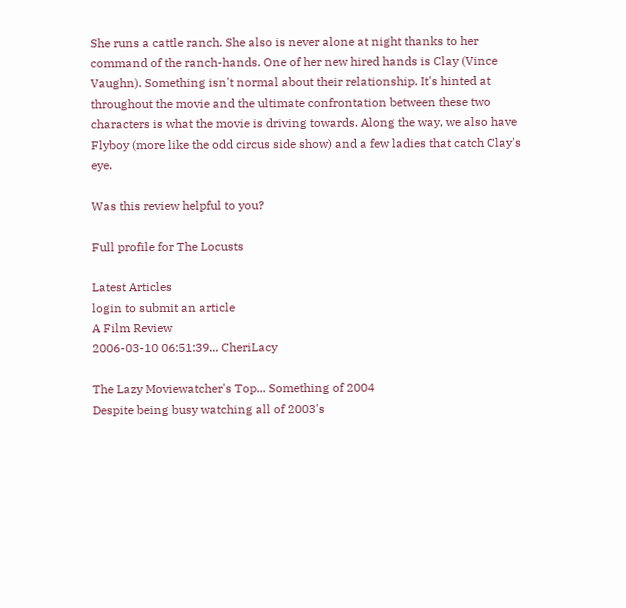She runs a cattle ranch. She also is never alone at night thanks to her command of the ranch-hands. One of her new hired hands is Clay (Vince Vaughn). Something isn't normal about their relationship. It's hinted at throughout the movie and the ultimate confrontation between these two characters is what the movie is driving towards. Along the way, we also have Flyboy (more like the odd circus side show) and a few ladies that catch Clay's eye.

Was this review helpful to you?

Full profile for The Locusts

Latest Articles
login to submit an article
A Film Review
2006-03-10 06:51:39... CheriLacy

The Lazy Moviewatcher's Top... Something of 2004
Despite being busy watching all of 2003's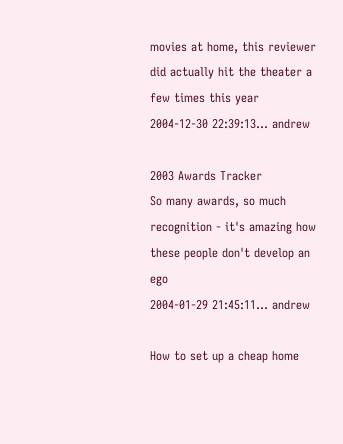movies at home, this reviewer did actually hit the theater a few times this year
2004-12-30 22:39:13... andrew

2003 Awards Tracker
So many awards, so much recognition - it's amazing how these people don't develop an ego
2004-01-29 21:45:11... andrew

How to set up a cheap home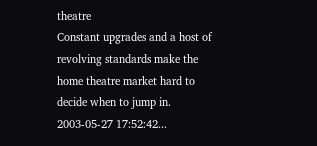theatre
Constant upgrades and a host of revolving standards make the home theatre market hard to decide when to jump in.
2003-05-27 17:52:42...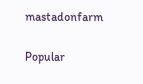mastadonfarm

Popular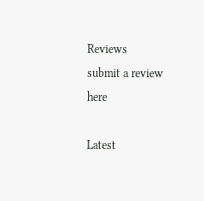Reviews
submit a review here

Latest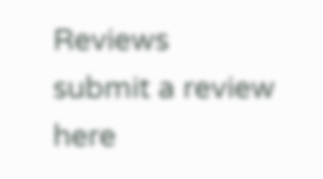Reviews
submit a review here